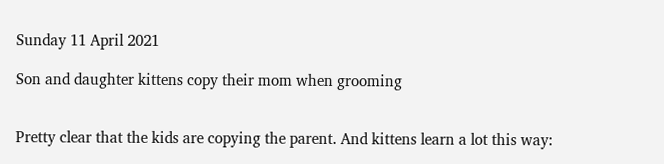Sunday 11 April 2021

Son and daughter kittens copy their mom when grooming


Pretty clear that the kids are copying the parent. And kittens learn a lot this way: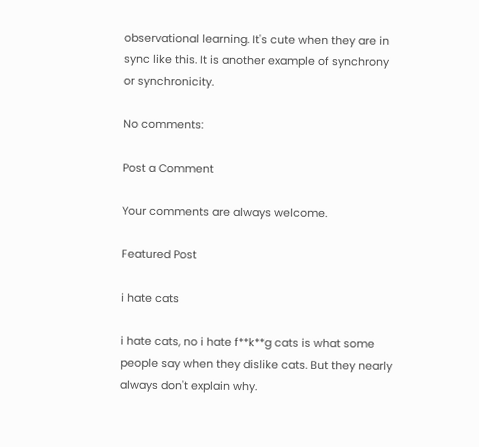observational learning. It's cute when they are in sync like this. It is another example of synchrony or synchronicity.

No comments:

Post a Comment

Your comments are always welcome.

Featured Post

i hate cats

i hate cats, no i hate f**k**g cats is what some people say when they dislike cats. But they nearly always don't explain why.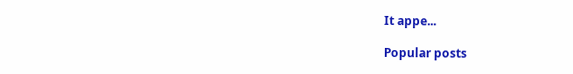It appe...

Popular posts